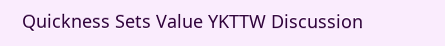Quickness Sets Value YKTTW Discussion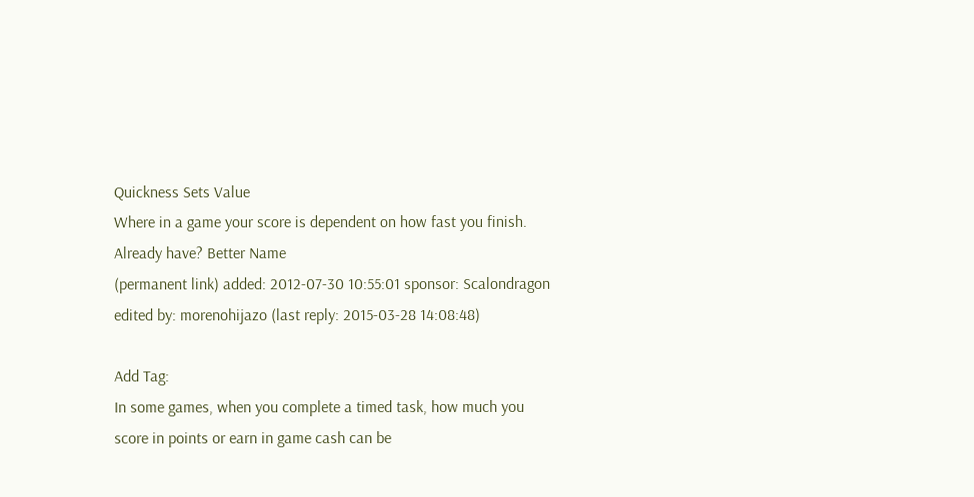Quickness Sets Value
Where in a game your score is dependent on how fast you finish.
Already have? Better Name
(permanent link) added: 2012-07-30 10:55:01 sponsor: Scalondragon edited by: morenohijazo (last reply: 2015-03-28 14:08:48)

Add Tag:
In some games, when you complete a timed task, how much you score in points or earn in game cash can be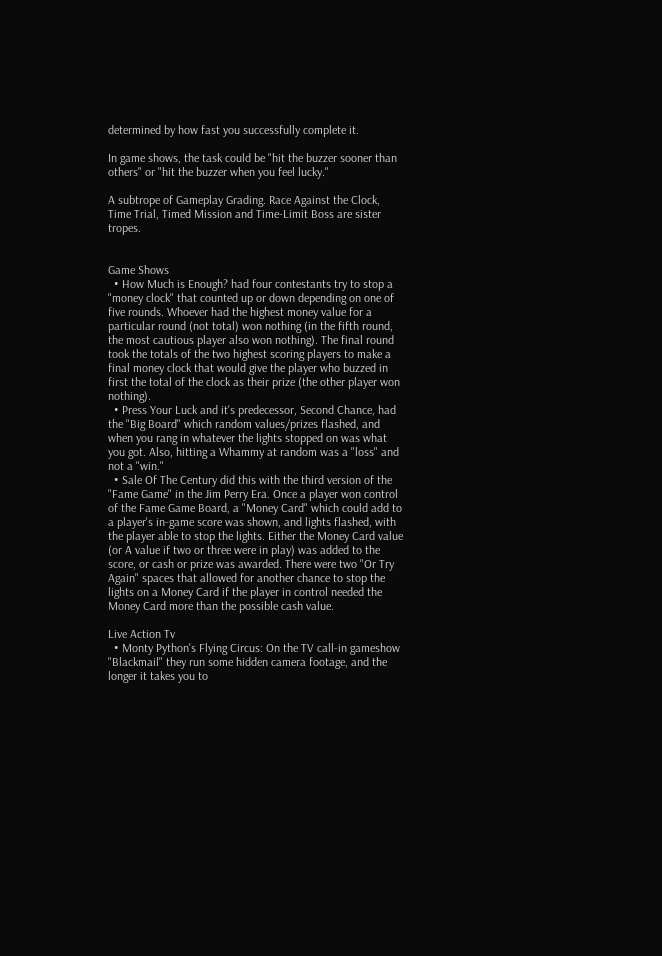determined by how fast you successfully complete it.

In game shows, the task could be "hit the buzzer sooner than others" or "hit the buzzer when you feel lucky."

A subtrope of Gameplay Grading. Race Against the Clock, Time Trial, Timed Mission and Time-Limit Boss are sister tropes.


Game Shows
  • How Much is Enough? had four contestants try to stop a "money clock" that counted up or down depending on one of five rounds. Whoever had the highest money value for a particular round (not total) won nothing (in the fifth round, the most cautious player also won nothing). The final round took the totals of the two highest scoring players to make a final money clock that would give the player who buzzed in first the total of the clock as their prize (the other player won nothing).
  • Press Your Luck and it's predecessor, Second Chance, had the "Big Board" which random values/prizes flashed, and when you rang in whatever the lights stopped on was what you got. Also, hitting a Whammy at random was a "loss" and not a "win."
  • Sale Of The Century did this with the third version of the "Fame Game" in the Jim Perry Era. Once a player won control of the Fame Game Board, a "Money Card" which could add to a player's in-game score was shown, and lights flashed, with the player able to stop the lights. Either the Money Card value (or A value if two or three were in play) was added to the score, or cash or prize was awarded. There were two "Or Try Again" spaces that allowed for another chance to stop the lights on a Money Card if the player in control needed the Money Card more than the possible cash value.

Live Action Tv
  • Monty Python's Flying Circus: On the TV call-in gameshow "Blackmail" they run some hidden camera footage, and the longer it takes you to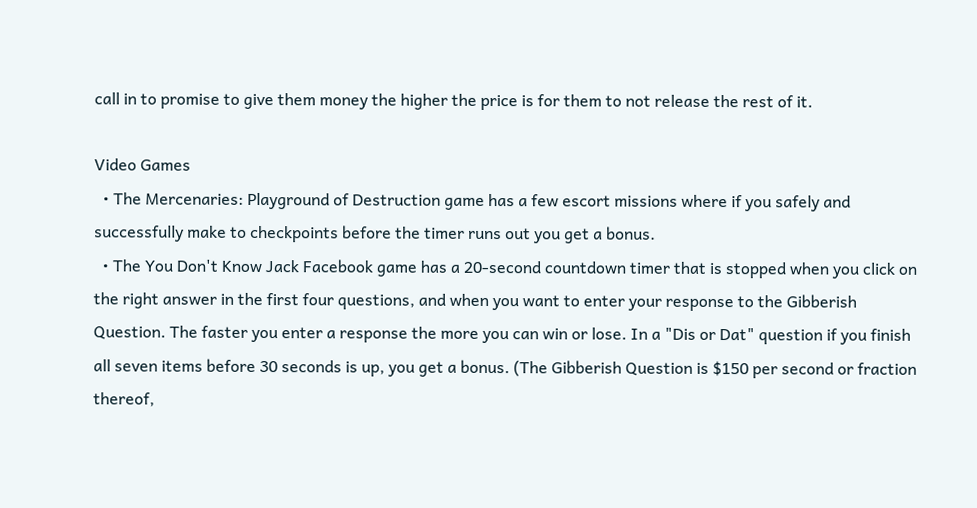call in to promise to give them money the higher the price is for them to not release the rest of it.

Video Games
  • The Mercenaries: Playground of Destruction game has a few escort missions where if you safely and successfully make to checkpoints before the timer runs out you get a bonus.
  • The You Don't Know Jack Facebook game has a 20-second countdown timer that is stopped when you click on the right answer in the first four questions, and when you want to enter your response to the Gibberish Question. The faster you enter a response the more you can win or lose. In a "Dis or Dat" question if you finish all seven items before 30 seconds is up, you get a bonus. (The Gibberish Question is $150 per second or fraction thereof,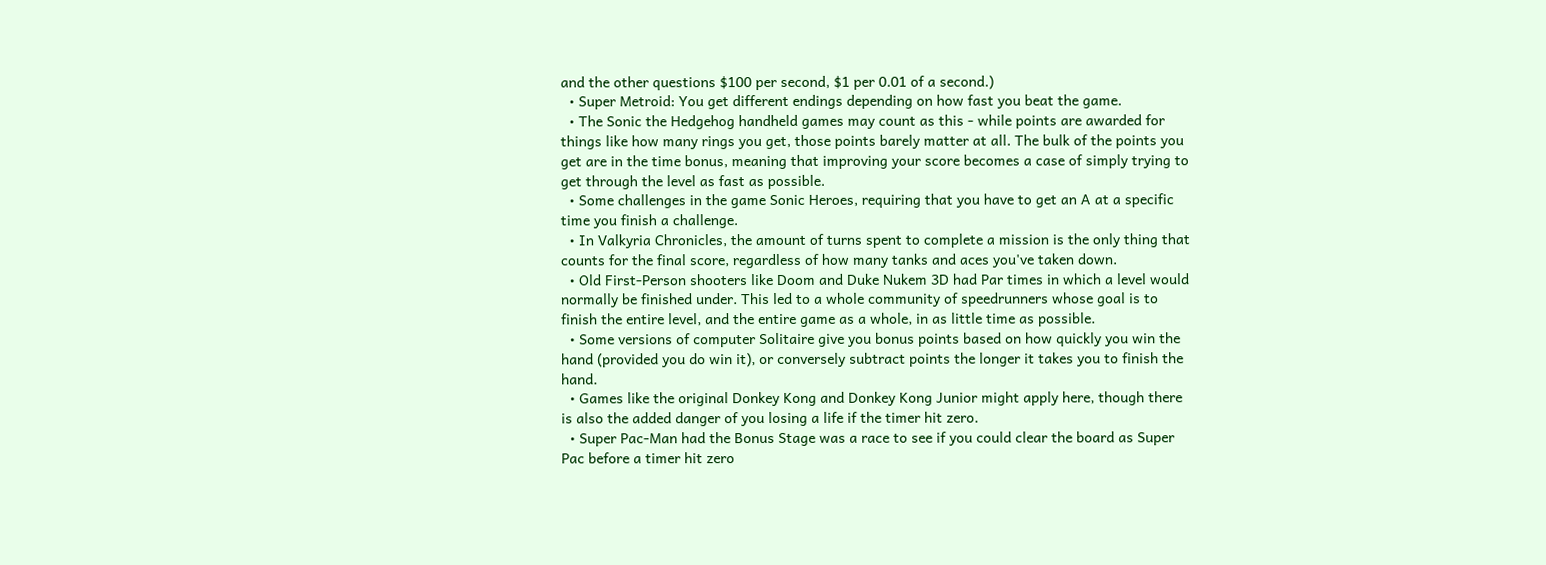and the other questions $100 per second, $1 per 0.01 of a second.)
  • Super Metroid: You get different endings depending on how fast you beat the game.
  • The Sonic the Hedgehog handheld games may count as this - while points are awarded for things like how many rings you get, those points barely matter at all. The bulk of the points you get are in the time bonus, meaning that improving your score becomes a case of simply trying to get through the level as fast as possible.
  • Some challenges in the game Sonic Heroes, requiring that you have to get an A at a specific time you finish a challenge.
  • In Valkyria Chronicles, the amount of turns spent to complete a mission is the only thing that counts for the final score, regardless of how many tanks and aces you've taken down.
  • Old First-Person shooters like Doom and Duke Nukem 3D had Par times in which a level would normally be finished under. This led to a whole community of speedrunners whose goal is to finish the entire level, and the entire game as a whole, in as little time as possible.
  • Some versions of computer Solitaire give you bonus points based on how quickly you win the hand (provided you do win it), or conversely subtract points the longer it takes you to finish the hand.
  • Games like the original Donkey Kong and Donkey Kong Junior might apply here, though there is also the added danger of you losing a life if the timer hit zero.
  • Super Pac-Man had the Bonus Stage was a race to see if you could clear the board as Super Pac before a timer hit zero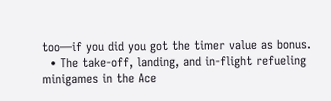too—if you did you got the timer value as bonus.
  • The take-off, landing, and in-flight refueling minigames in the Ace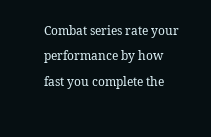Combat series rate your performance by how fast you complete the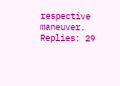respective maneuver.
Replies: 29